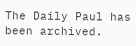The Daily Paul has been archived.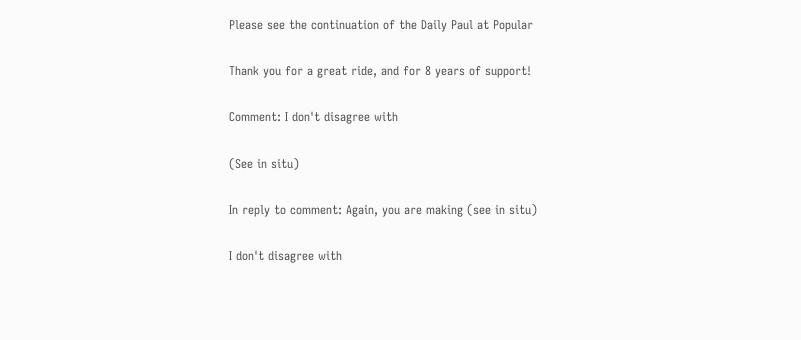Please see the continuation of the Daily Paul at Popular

Thank you for a great ride, and for 8 years of support!

Comment: I don't disagree with

(See in situ)

In reply to comment: Again, you are making (see in situ)

I don't disagree with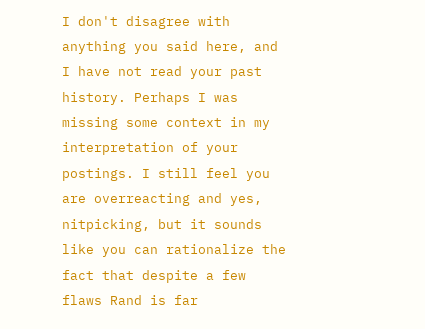I don't disagree with anything you said here, and I have not read your past history. Perhaps I was missing some context in my interpretation of your postings. I still feel you are overreacting and yes, nitpicking, but it sounds like you can rationalize the fact that despite a few flaws Rand is far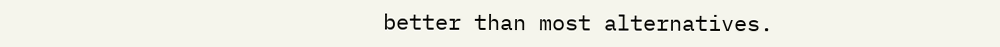better than most alternatives.